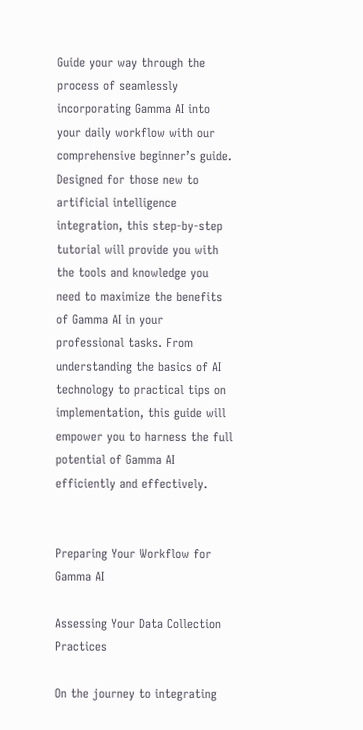Guide your way through the process of seamlessly incorporating Gamma AI into your daily workflow with our comprehensive beginner’s guide. Designed for those new to artificial intelligence integration, this step-by-step tutorial will provide you with the tools and knowledge you need to maximize the benefits of Gamma AI in your professional tasks. From understanding the basics of AI technology to practical tips on implementation, this guide will empower you to harness the full potential of Gamma AI efficiently and effectively.


Preparing Your Workflow for Gamma AI

Assessing Your Data Collection Practices

On the journey to integrating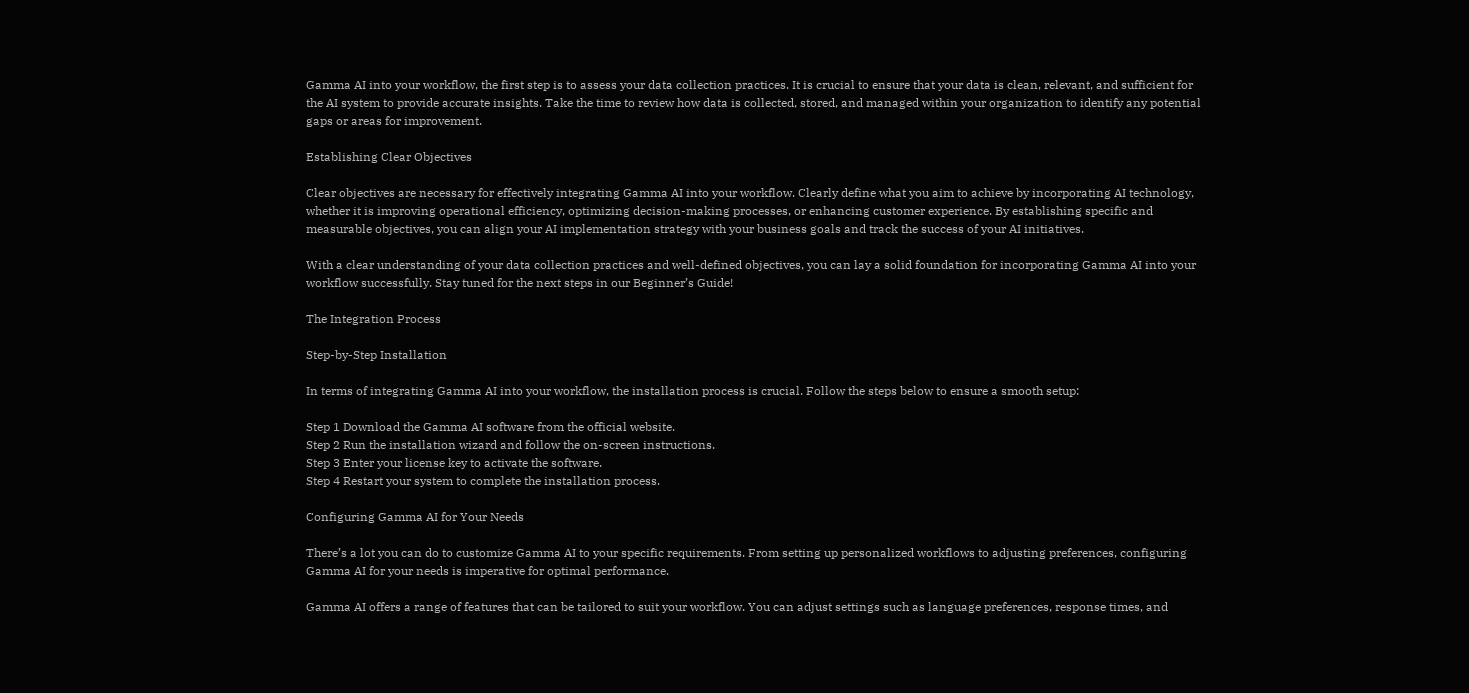Gamma AI into your workflow, the first step is to assess your data collection practices. It is crucial to ensure that your data is clean, relevant, and sufficient for the AI system to provide accurate insights. Take the time to review how data is collected, stored, and managed within your organization to identify any potential gaps or areas for improvement.

Establishing Clear Objectives

Clear objectives are necessary for effectively integrating Gamma AI into your workflow. Clearly define what you aim to achieve by incorporating AI technology, whether it is improving operational efficiency, optimizing decision-making processes, or enhancing customer experience. By establishing specific and measurable objectives, you can align your AI implementation strategy with your business goals and track the success of your AI initiatives.

With a clear understanding of your data collection practices and well-defined objectives, you can lay a solid foundation for incorporating Gamma AI into your workflow successfully. Stay tuned for the next steps in our Beginner’s Guide!

The Integration Process

Step-by-Step Installation

In terms of integrating Gamma AI into your workflow, the installation process is crucial. Follow the steps below to ensure a smooth setup:

Step 1 Download the Gamma AI software from the official website.
Step 2 Run the installation wizard and follow the on-screen instructions.
Step 3 Enter your license key to activate the software.
Step 4 Restart your system to complete the installation process.

Configuring Gamma AI for Your Needs

There’s a lot you can do to customize Gamma AI to your specific requirements. From setting up personalized workflows to adjusting preferences, configuring Gamma AI for your needs is imperative for optimal performance.

Gamma AI offers a range of features that can be tailored to suit your workflow. You can adjust settings such as language preferences, response times, and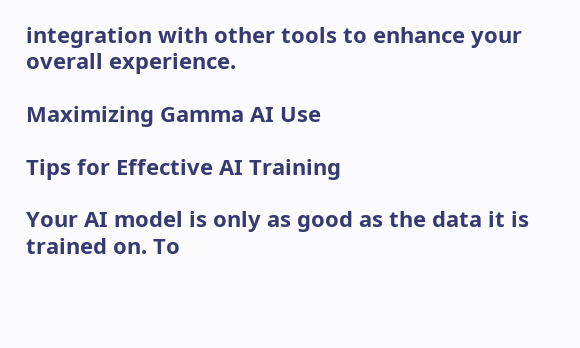integration with other tools to enhance your overall experience.

Maximizing Gamma AI Use

Tips for Effective AI Training

Your AI model is only as good as the data it is trained on. To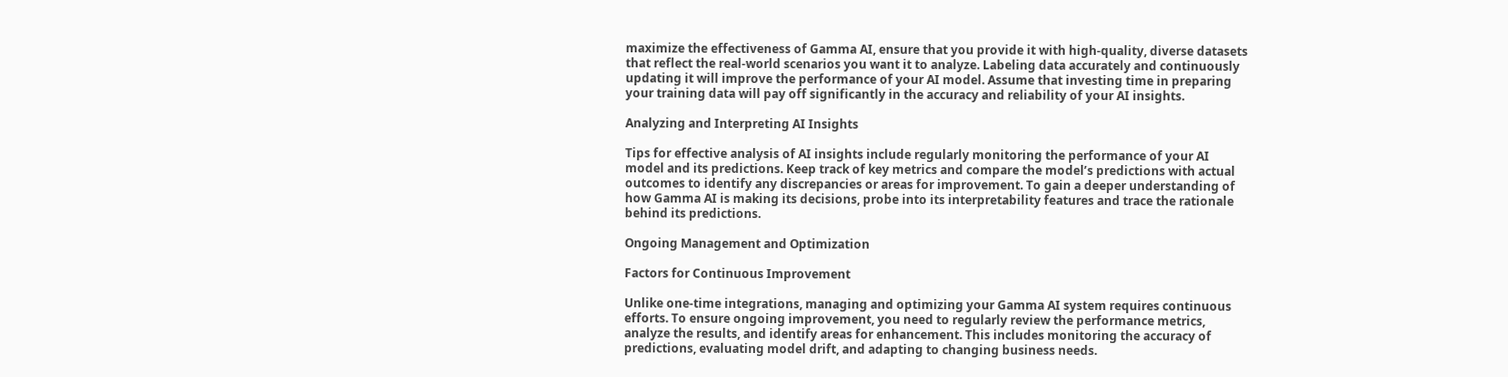maximize the effectiveness of Gamma AI, ensure that you provide it with high-quality, diverse datasets that reflect the real-world scenarios you want it to analyze. Labeling data accurately and continuously updating it will improve the performance of your AI model. Assume that investing time in preparing your training data will pay off significantly in the accuracy and reliability of your AI insights.

Analyzing and Interpreting AI Insights

Tips for effective analysis of AI insights include regularly monitoring the performance of your AI model and its predictions. Keep track of key metrics and compare the model’s predictions with actual outcomes to identify any discrepancies or areas for improvement. To gain a deeper understanding of how Gamma AI is making its decisions, probe into its interpretability features and trace the rationale behind its predictions.

Ongoing Management and Optimization

Factors for Continuous Improvement

Unlike one-time integrations, managing and optimizing your Gamma AI system requires continuous efforts. To ensure ongoing improvement, you need to regularly review the performance metrics, analyze the results, and identify areas for enhancement. This includes monitoring the accuracy of predictions, evaluating model drift, and adapting to changing business needs.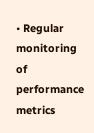• Regular monitoring of performance metrics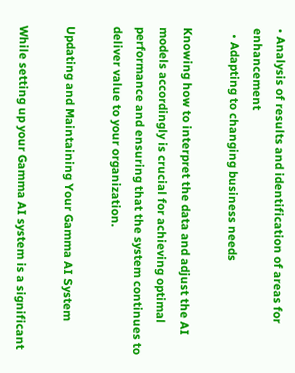• Analysis of results and identification of areas for enhancement
  • Adapting to changing business needs

Knowing how to interpret the data and adjust the AI models accordingly is crucial for achieving optimal performance and ensuring that the system continues to deliver value to your organization.

Updating and Maintaining Your Gamma AI System

While setting up your Gamma AI system is a significant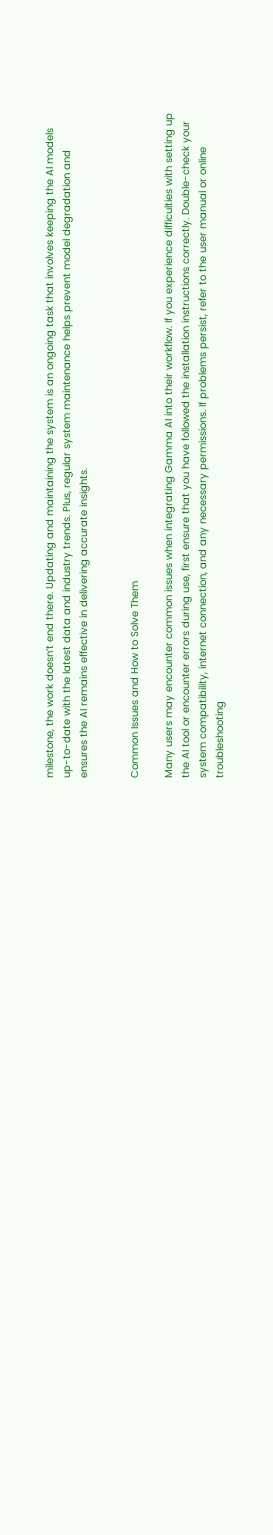milestone, the work doesn’t end there. Updating and maintaining the system is an ongoing task that involves keeping the AI models up-to-date with the latest data and industry trends. Plus, regular system maintenance helps prevent model degradation and ensures the AI remains effective in delivering accurate insights.


Common Issues and How to Solve Them

Many users may encounter common issues when integrating Gamma AI into their workflow. If you experience difficulties with setting up the AI tool or encounter errors during use, first ensure that you have followed the installation instructions correctly. Double-check your system compatibility, internet connection, and any necessary permissions. If problems persist, refer to the user manual or online troubleshooting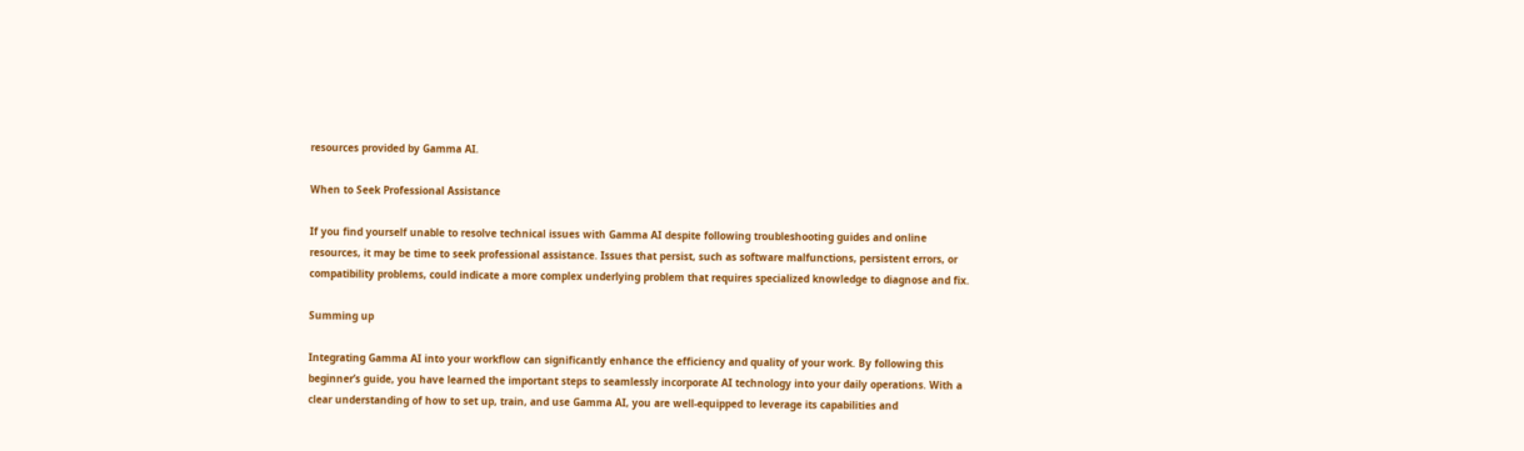resources provided by Gamma AI.

When to Seek Professional Assistance

If you find yourself unable to resolve technical issues with Gamma AI despite following troubleshooting guides and online resources, it may be time to seek professional assistance. Issues that persist, such as software malfunctions, persistent errors, or compatibility problems, could indicate a more complex underlying problem that requires specialized knowledge to diagnose and fix.

Summing up

Integrating Gamma AI into your workflow can significantly enhance the efficiency and quality of your work. By following this beginner’s guide, you have learned the important steps to seamlessly incorporate AI technology into your daily operations. With a clear understanding of how to set up, train, and use Gamma AI, you are well-equipped to leverage its capabilities and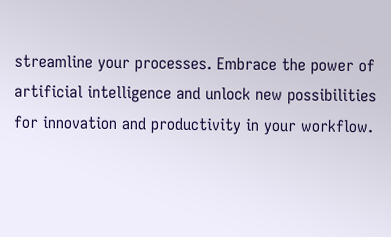streamline your processes. Embrace the power of artificial intelligence and unlock new possibilities for innovation and productivity in your workflow.